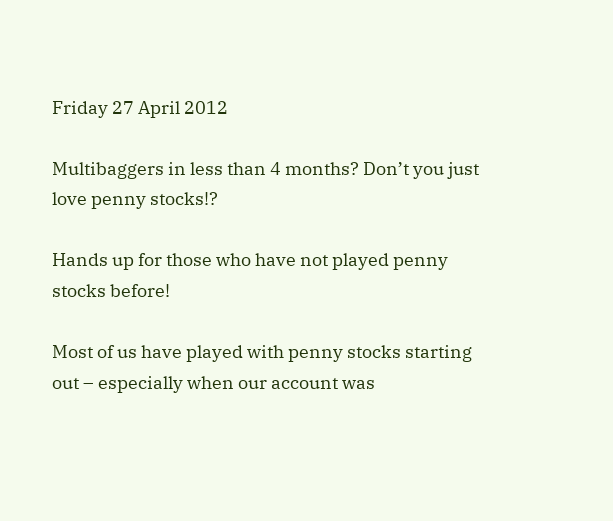Friday 27 April 2012

Multibaggers in less than 4 months? Don’t you just love penny stocks!?

Hands up for those who have not played penny stocks before!

Most of us have played with penny stocks starting out – especially when our account was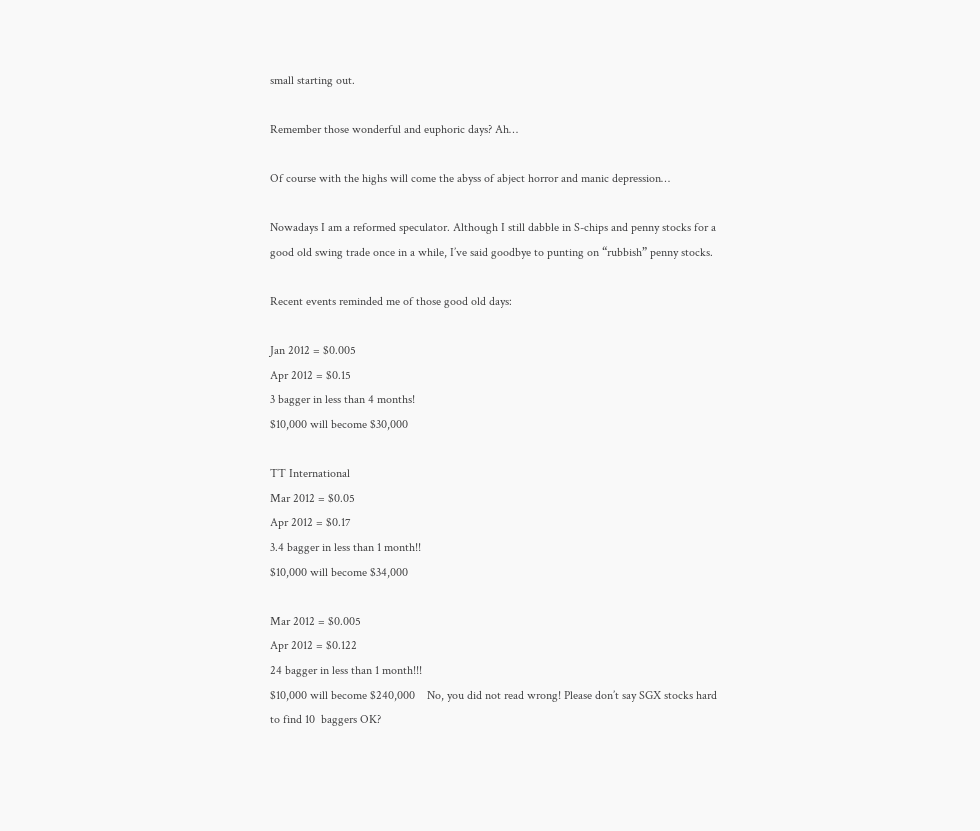small starting out.

Remember those wonderful and euphoric days? Ah…

Of course with the highs will come the abyss of abject horror and manic depression…

Nowadays I am a reformed speculator. Although I still dabble in S-chips and penny stocks for a good old swing trade once in a while, I’ve said goodbye to punting on “rubbish” penny stocks.

Recent events reminded me of those good old days:

Jan 2012 = $0.005
Apr 2012 = $0.15
3 bagger in less than 4 months!
$10,000 will become $30,000

TT International
Mar 2012 = $0.05
Apr 2012 = $0.17
3.4 bagger in less than 1 month!!
$10,000 will become $34,000

Mar 2012 = $0.005
Apr 2012 = $0.122
24 bagger in less than 1 month!!!
$10,000 will become $240,000    No, you did not read wrong! Please don’t say SGX stocks hard to find 10  baggers OK?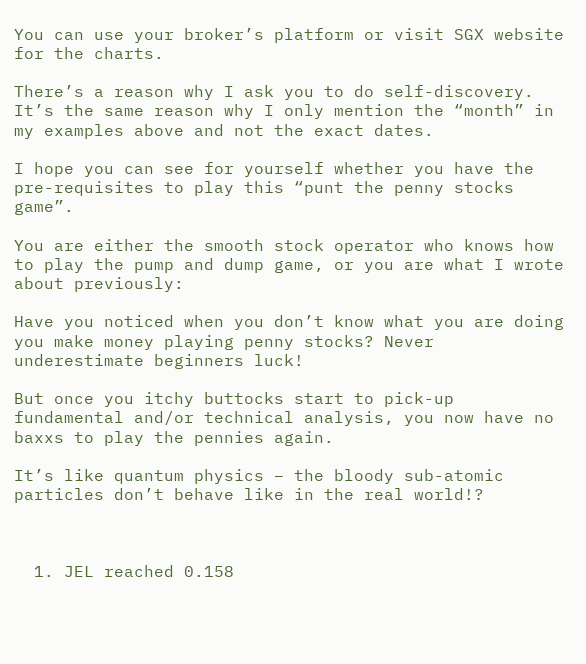You can use your broker’s platform or visit SGX website for the charts.

There’s a reason why I ask you to do self-discovery. It’s the same reason why I only mention the “month” in my examples above and not the exact dates.

I hope you can see for yourself whether you have the pre-requisites to play this “punt the penny stocks game”.

You are either the smooth stock operator who knows how to play the pump and dump game, or you are what I wrote about previously:

Have you noticed when you don’t know what you are doing you make money playing penny stocks? Never underestimate beginners luck!

But once you itchy buttocks start to pick-up fundamental and/or technical analysis, you now have no baxxs to play the pennies again.

It’s like quantum physics – the bloody sub-atomic particles don’t behave like in the real world!?



  1. JEL reached 0.158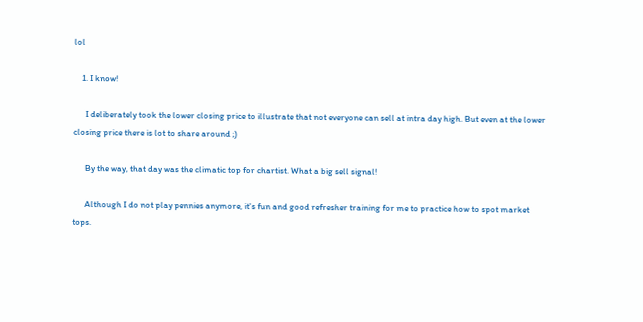lol

    1. I know!

      I deliberately took the lower closing price to illustrate that not everyone can sell at intra day high. But even at the lower closing price there is lot to share around ;)

      By the way, that day was the climatic top for chartist. What a big sell signal!

      Although I do not play pennies anymore, it's fun and good refresher training for me to practice how to spot market tops.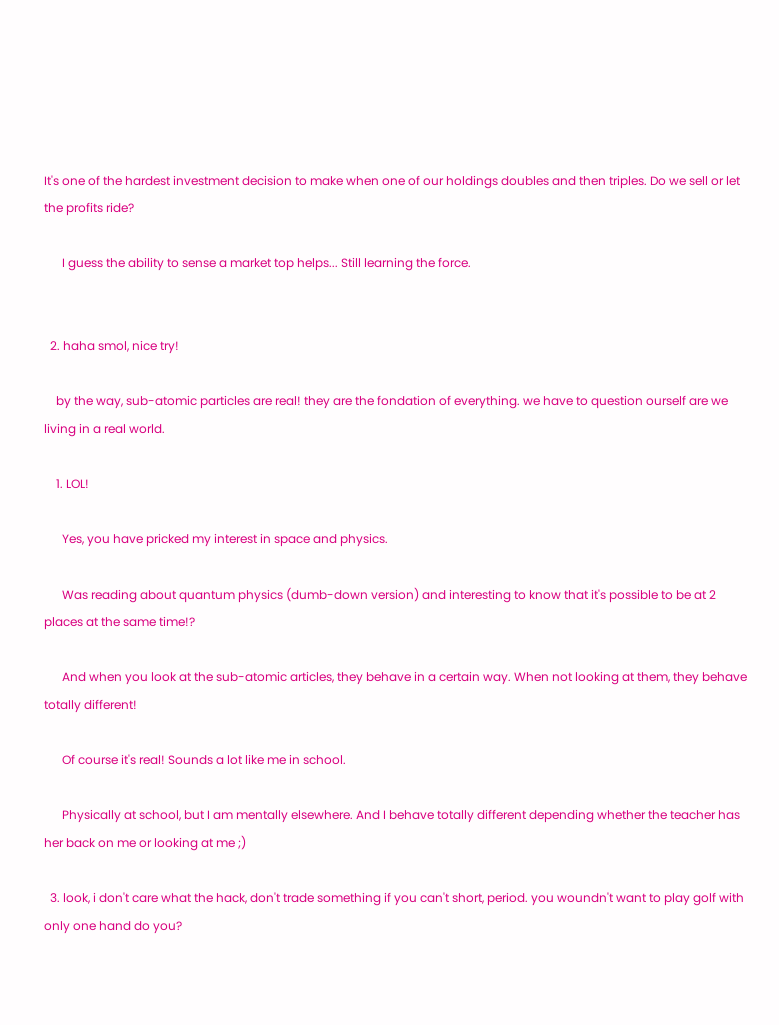It's one of the hardest investment decision to make when one of our holdings doubles and then triples. Do we sell or let the profits ride?

      I guess the ability to sense a market top helps... Still learning the force.


  2. haha smol, nice try!

    by the way, sub-atomic particles are real! they are the fondation of everything. we have to question ourself are we living in a real world.

    1. LOL!

      Yes, you have pricked my interest in space and physics.

      Was reading about quantum physics (dumb-down version) and interesting to know that it's possible to be at 2 places at the same time!?

      And when you look at the sub-atomic articles, they behave in a certain way. When not looking at them, they behave totally different!

      Of course it's real! Sounds a lot like me in school.

      Physically at school, but I am mentally elsewhere. And I behave totally different depending whether the teacher has her back on me or looking at me ;)

  3. look, i don't care what the hack, don't trade something if you can't short, period. you woundn't want to play golf with only one hand do you?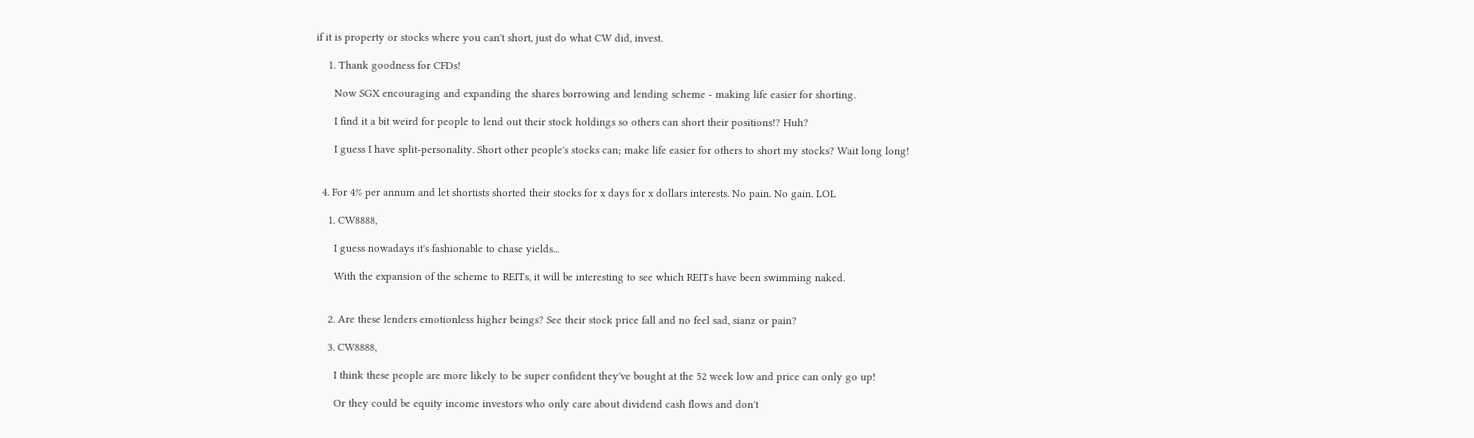if it is property or stocks where you can't short, just do what CW did, invest.

    1. Thank goodness for CFDs!

      Now SGX encouraging and expanding the shares borrowing and lending scheme - making life easier for shorting.

      I find it a bit weird for people to lend out their stock holdings so others can short their positions!? Huh?

      I guess I have split-personality. Short other people's stocks can; make life easier for others to short my stocks? Wait long long!


  4. For 4% per annum and let shortists shorted their stocks for x days for x dollars interests. No pain. No gain. LOL

    1. CW8888,

      I guess nowadays it's fashionable to chase yields...

      With the expansion of the scheme to REITs, it will be interesting to see which REITs have been swimming naked.


    2. Are these lenders emotionless higher beings? See their stock price fall and no feel sad, sianz or pain?

    3. CW8888,

      I think these people are more likely to be super confident they've bought at the 52 week low and price can only go up!

      Or they could be equity income investors who only care about dividend cash flows and don't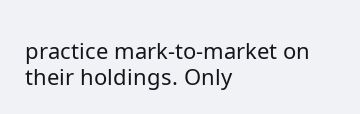practice mark-to-market on their holdings. Only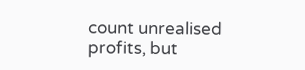count unrealised profits, but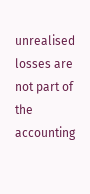unrealised losses are not part of the accounting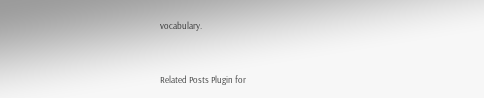vocabulary.


Related Posts Plugin for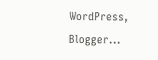WordPress, Blogger...